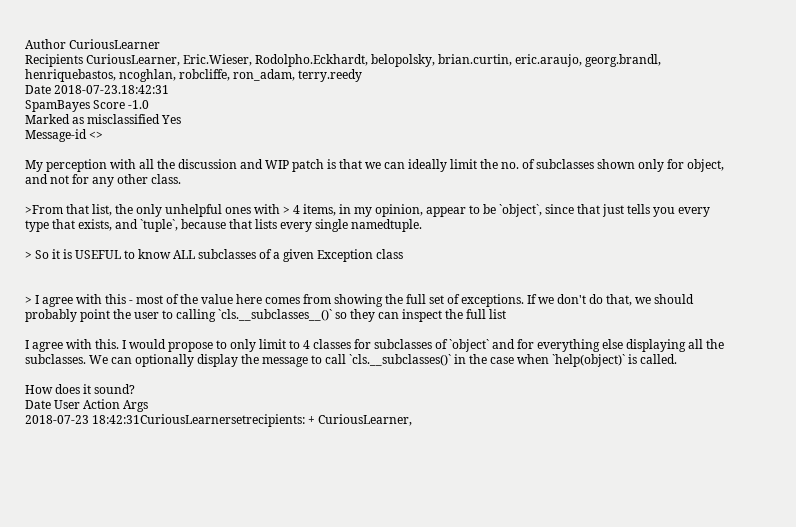Author CuriousLearner
Recipients CuriousLearner, Eric.Wieser, Rodolpho.Eckhardt, belopolsky, brian.curtin, eric.araujo, georg.brandl, henriquebastos, ncoghlan, robcliffe, ron_adam, terry.reedy
Date 2018-07-23.18:42:31
SpamBayes Score -1.0
Marked as misclassified Yes
Message-id <>

My perception with all the discussion and WIP patch is that we can ideally limit the no. of subclasses shown only for object, and not for any other class.

>From that list, the only unhelpful ones with > 4 items, in my opinion, appear to be `object`, since that just tells you every type that exists, and `tuple`, because that lists every single namedtuple.

> So it is USEFUL to know ALL subclasses of a given Exception class


> I agree with this - most of the value here comes from showing the full set of exceptions. If we don't do that, we should probably point the user to calling `cls.__subclasses__()` so they can inspect the full list

I agree with this. I would propose to only limit to 4 classes for subclasses of `object` and for everything else displaying all the subclasses. We can optionally display the message to call `cls.__subclasses()` in the case when `help(object)` is called.

How does it sound?
Date User Action Args
2018-07-23 18:42:31CuriousLearnersetrecipients: + CuriousLearner,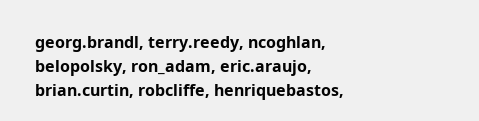georg.brandl, terry.reedy, ncoghlan, belopolsky, ron_adam, eric.araujo, brian.curtin, robcliffe, henriquebastos,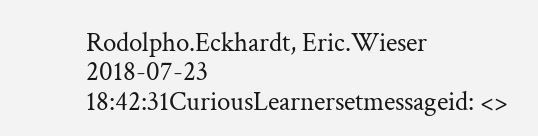Rodolpho.Eckhardt, Eric.Wieser
2018-07-23 18:42:31CuriousLearnersetmessageid: <>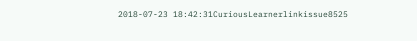2018-07-23 18:42:31CuriousLearnerlinkissue8525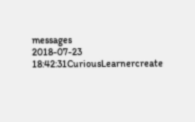messages
2018-07-23 18:42:31CuriousLearnercreate